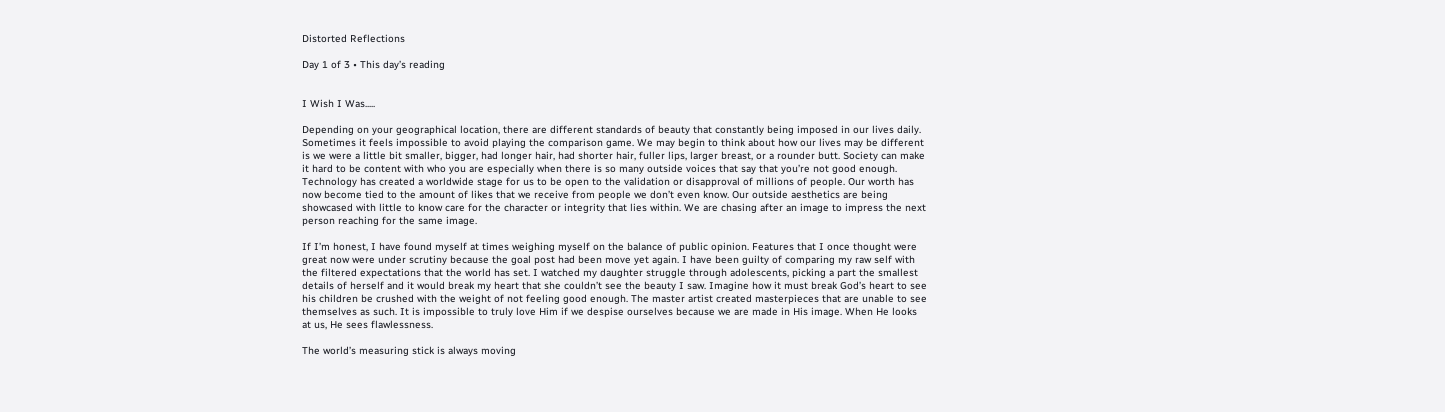Distorted Reflections

Day 1 of 3 • This day’s reading


I Wish I Was.....

Depending on your geographical location, there are different standards of beauty that constantly being imposed in our lives daily. Sometimes it feels impossible to avoid playing the comparison game. We may begin to think about how our lives may be different is we were a little bit smaller, bigger, had longer hair, had shorter hair, fuller lips, larger breast, or a rounder butt. Society can make it hard to be content with who you are especially when there is so many outside voices that say that you’re not good enough. Technology has created a worldwide stage for us to be open to the validation or disapproval of millions of people. Our worth has now become tied to the amount of likes that we receive from people we don’t even know. Our outside aesthetics are being showcased with little to know care for the character or integrity that lies within. We are chasing after an image to impress the next person reaching for the same image.

If I’m honest, I have found myself at times weighing myself on the balance of public opinion. Features that I once thought were great now were under scrutiny because the goal post had been move yet again. I have been guilty of comparing my raw self with the filtered expectations that the world has set. I watched my daughter struggle through adolescents, picking a part the smallest details of herself and it would break my heart that she couldn’t see the beauty I saw. Imagine how it must break God’s heart to see his children be crushed with the weight of not feeling good enough. The master artist created masterpieces that are unable to see themselves as such. It is impossible to truly love Him if we despise ourselves because we are made in His image. When He looks at us, He sees flawlessness.

The world’s measuring stick is always moving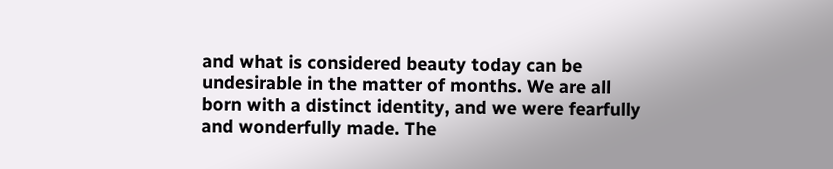and what is considered beauty today can be undesirable in the matter of months. We are all born with a distinct identity, and we were fearfully and wonderfully made. The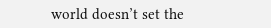world doesn’t set the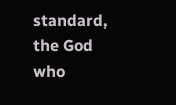standard, the God who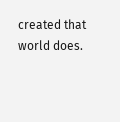created that world does.